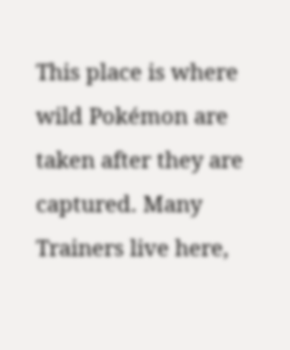This place is where wild Pokémon are taken after they are captured. Many Trainers live here,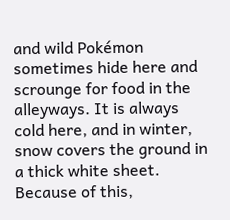and wild Pokémon sometimes hide here and scrounge for food in the alleyways. It is always cold here, and in winter, snow covers the ground in a thick white sheet. Because of this,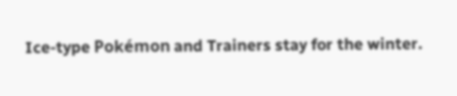Ice-type Pokémon and Trainers stay for the winter.